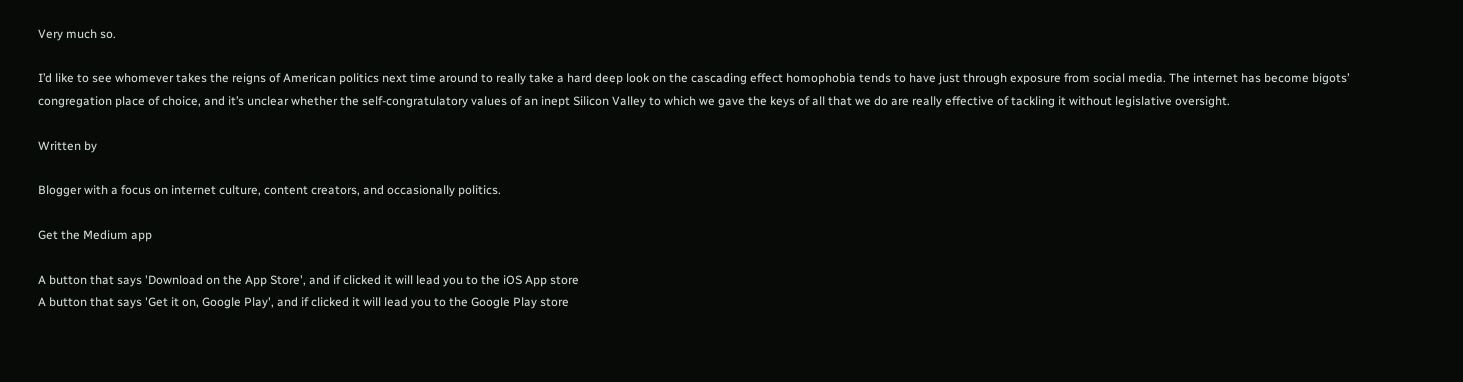Very much so.

I’d like to see whomever takes the reigns of American politics next time around to really take a hard deep look on the cascading effect homophobia tends to have just through exposure from social media. The internet has become bigots’ congregation place of choice, and it’s unclear whether the self-congratulatory values of an inept Silicon Valley to which we gave the keys of all that we do are really effective of tackling it without legislative oversight.

Written by

Blogger with a focus on internet culture, content creators, and occasionally politics.

Get the Medium app

A button that says 'Download on the App Store', and if clicked it will lead you to the iOS App store
A button that says 'Get it on, Google Play', and if clicked it will lead you to the Google Play store